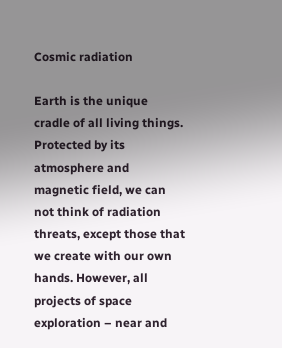Cosmic radiation

Earth is the unique cradle of all living things. Protected by its atmosphere and magnetic field, we can not think of radiation threats, except those that we create with our own hands. However, all projects of space exploration – near and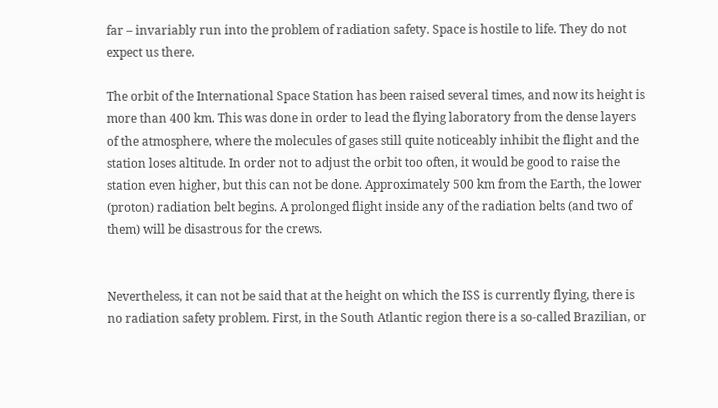far – invariably run into the problem of radiation safety. Space is hostile to life. They do not expect us there.

The orbit of the International Space Station has been raised several times, and now its height is more than 400 km. This was done in order to lead the flying laboratory from the dense layers of the atmosphere, where the molecules of gases still quite noticeably inhibit the flight and the station loses altitude. In order not to adjust the orbit too often, it would be good to raise the station even higher, but this can not be done. Approximately 500 km from the Earth, the lower (proton) radiation belt begins. A prolonged flight inside any of the radiation belts (and two of them) will be disastrous for the crews.


Nevertheless, it can not be said that at the height on which the ISS is currently flying, there is no radiation safety problem. First, in the South Atlantic region there is a so-called Brazilian, or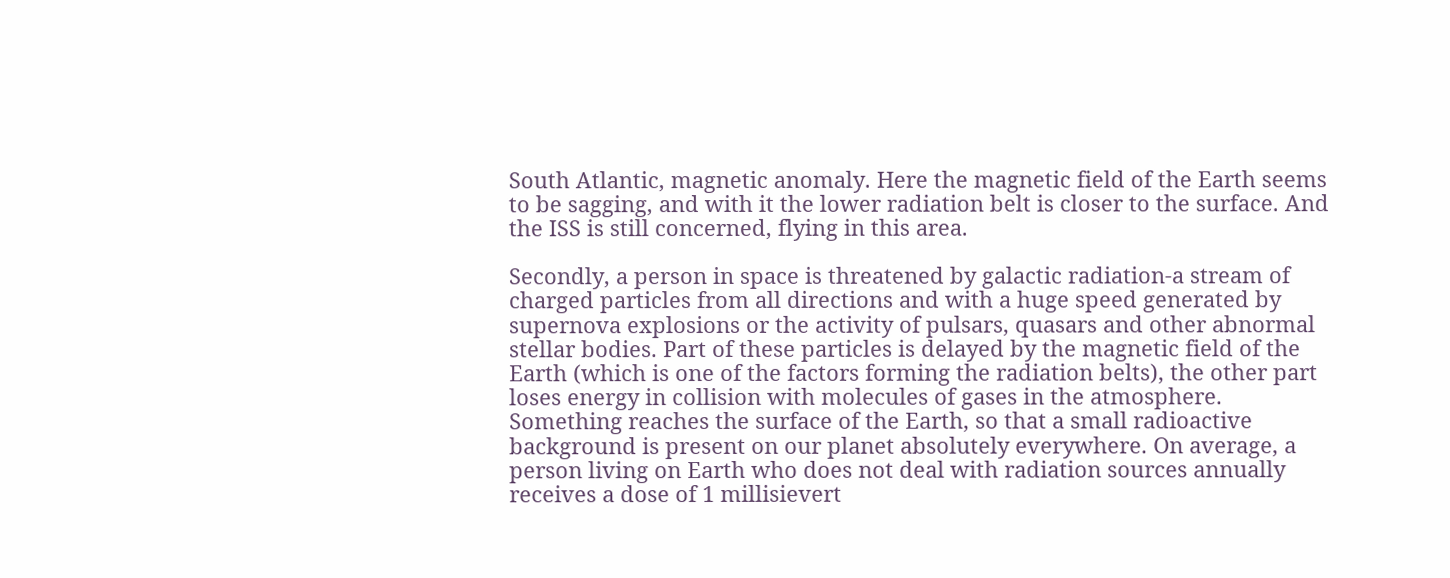South Atlantic, magnetic anomaly. Here the magnetic field of the Earth seems to be sagging, and with it the lower radiation belt is closer to the surface. And the ISS is still concerned, flying in this area.

Secondly, a person in space is threatened by galactic radiation-a stream of charged particles from all directions and with a huge speed generated by supernova explosions or the activity of pulsars, quasars and other abnormal stellar bodies. Part of these particles is delayed by the magnetic field of the Earth (which is one of the factors forming the radiation belts), the other part loses energy in collision with molecules of gases in the atmosphere. Something reaches the surface of the Earth, so that a small radioactive background is present on our planet absolutely everywhere. On average, a person living on Earth who does not deal with radiation sources annually receives a dose of 1 millisievert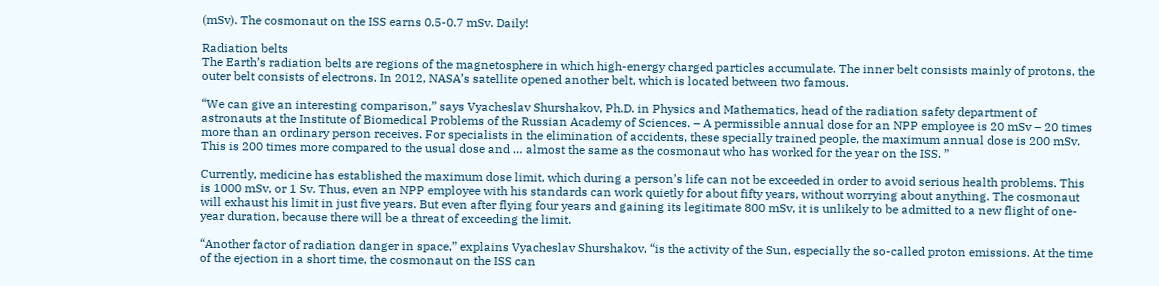(mSv). The cosmonaut on the ISS earns 0.5-0.7 mSv. Daily!

Radiation belts
The Earth’s radiation belts are regions of the magnetosphere in which high-energy charged particles accumulate. The inner belt consists mainly of protons, the outer belt consists of electrons. In 2012, NASA’s satellite opened another belt, which is located between two famous.

“We can give an interesting comparison,” says Vyacheslav Shurshakov, Ph.D. in Physics and Mathematics, head of the radiation safety department of astronauts at the Institute of Biomedical Problems of the Russian Academy of Sciences. – A permissible annual dose for an NPP employee is 20 mSv – 20 times more than an ordinary person receives. For specialists in the elimination of accidents, these specially trained people, the maximum annual dose is 200 mSv. This is 200 times more compared to the usual dose and … almost the same as the cosmonaut who has worked for the year on the ISS. ”

Currently, medicine has established the maximum dose limit, which during a person’s life can not be exceeded in order to avoid serious health problems. This is 1000 mSv, or 1 Sv. Thus, even an NPP employee with his standards can work quietly for about fifty years, without worrying about anything. The cosmonaut will exhaust his limit in just five years. But even after flying four years and gaining its legitimate 800 mSv, it is unlikely to be admitted to a new flight of one-year duration, because there will be a threat of exceeding the limit.

“Another factor of radiation danger in space,” explains Vyacheslav Shurshakov, “is the activity of the Sun, especially the so-called proton emissions. At the time of the ejection in a short time, the cosmonaut on the ISS can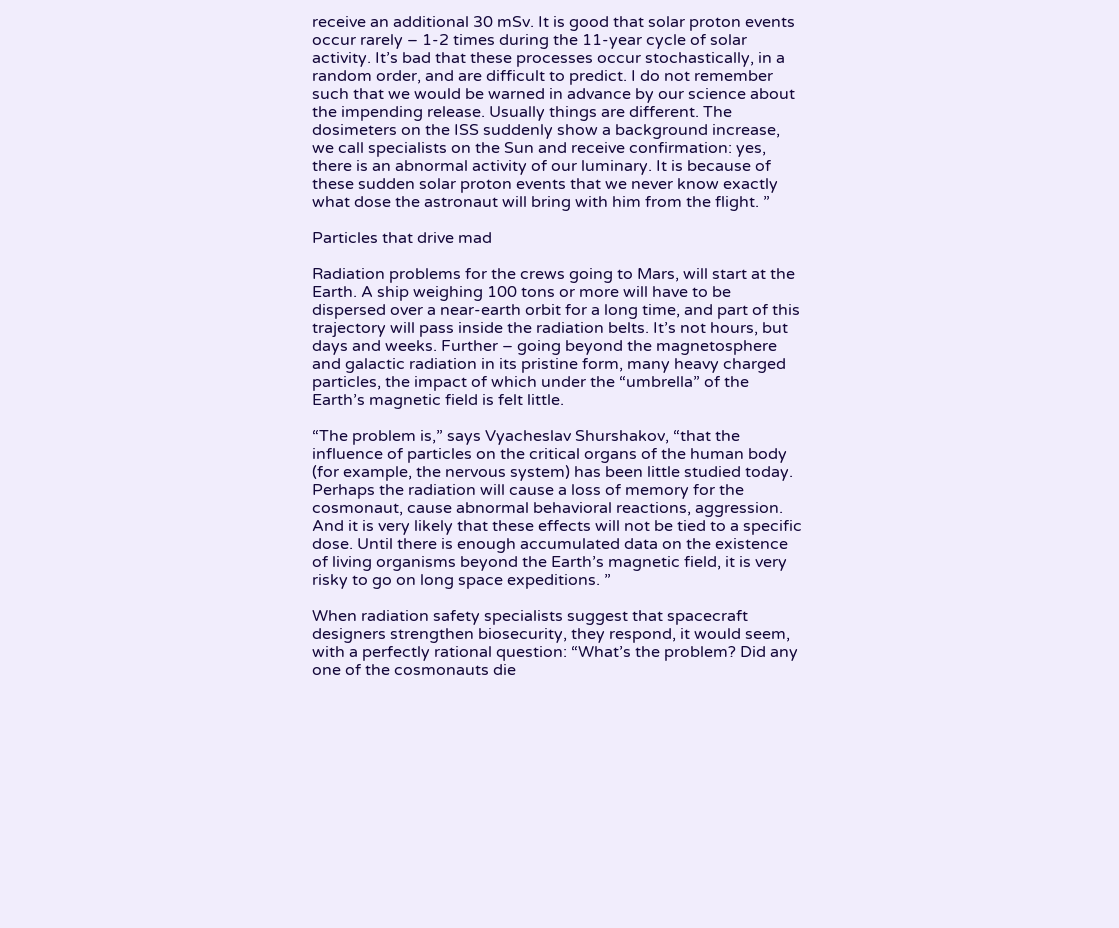receive an additional 30 mSv. It is good that solar proton events occur rarely – 1-2 times during the 11-year cycle of solar activity. It’s bad that these processes occur stochastically, in a random order, and are difficult to predict. I do not remember such that we would be warned in advance by our science about the impending release. Usually things are different. The dosimeters on the ISS suddenly show a background increase, we call specialists on the Sun and receive confirmation: yes, there is an abnormal activity of our luminary. It is because of these sudden solar proton events that we never know exactly what dose the astronaut will bring with him from the flight. ”

Particles that drive mad

Radiation problems for the crews going to Mars, will start at the Earth. A ship weighing 100 tons or more will have to be dispersed over a near-earth orbit for a long time, and part of this trajectory will pass inside the radiation belts. It’s not hours, but days and weeks. Further – going beyond the magnetosphere and galactic radiation in its pristine form, many heavy charged particles, the impact of which under the “umbrella” of the Earth’s magnetic field is felt little.

“The problem is,” says Vyacheslav Shurshakov, “that the influence of particles on the critical organs of the human body (for example, the nervous system) has been little studied today. Perhaps the radiation will cause a loss of memory for the cosmonaut, cause abnormal behavioral reactions, aggression. And it is very likely that these effects will not be tied to a specific dose. Until there is enough accumulated data on the existence of living organisms beyond the Earth’s magnetic field, it is very risky to go on long space expeditions. ”

When radiation safety specialists suggest that spacecraft designers strengthen biosecurity, they respond, it would seem, with a perfectly rational question: “What’s the problem? Did any one of the cosmonauts die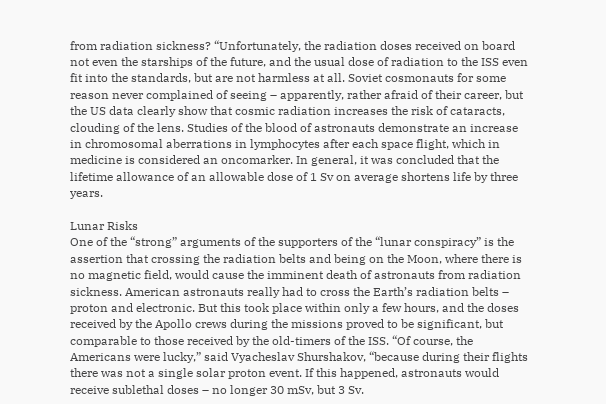from radiation sickness? “Unfortunately, the radiation doses received on board not even the starships of the future, and the usual dose of radiation to the ISS even fit into the standards, but are not harmless at all. Soviet cosmonauts for some reason never complained of seeing – apparently, rather afraid of their career, but the US data clearly show that cosmic radiation increases the risk of cataracts, clouding of the lens. Studies of the blood of astronauts demonstrate an increase in chromosomal aberrations in lymphocytes after each space flight, which in medicine is considered an oncomarker. In general, it was concluded that the lifetime allowance of an allowable dose of 1 Sv on average shortens life by three years.

Lunar Risks
One of the “strong” arguments of the supporters of the “lunar conspiracy” is the assertion that crossing the radiation belts and being on the Moon, where there is no magnetic field, would cause the imminent death of astronauts from radiation sickness. American astronauts really had to cross the Earth’s radiation belts – proton and electronic. But this took place within only a few hours, and the doses received by the Apollo crews during the missions proved to be significant, but comparable to those received by the old-timers of the ISS. “Of course, the Americans were lucky,” said Vyacheslav Shurshakov, “because during their flights there was not a single solar proton event. If this happened, astronauts would receive sublethal doses – no longer 30 mSv, but 3 Sv.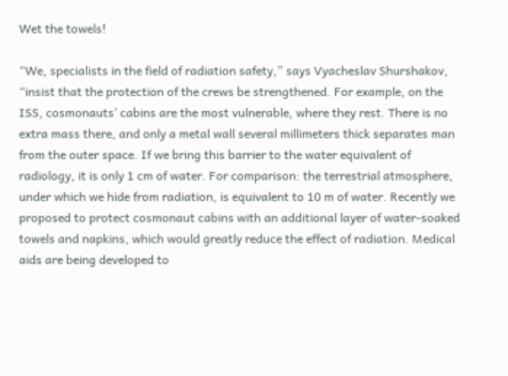Wet the towels!

“We, specialists in the field of radiation safety,” says Vyacheslav Shurshakov, “insist that the protection of the crews be strengthened. For example, on the ISS, cosmonauts’ cabins are the most vulnerable, where they rest. There is no extra mass there, and only a metal wall several millimeters thick separates man from the outer space. If we bring this barrier to the water equivalent of radiology, it is only 1 cm of water. For comparison: the terrestrial atmosphere, under which we hide from radiation, is equivalent to 10 m of water. Recently we proposed to protect cosmonaut cabins with an additional layer of water-soaked towels and napkins, which would greatly reduce the effect of radiation. Medical aids are being developed to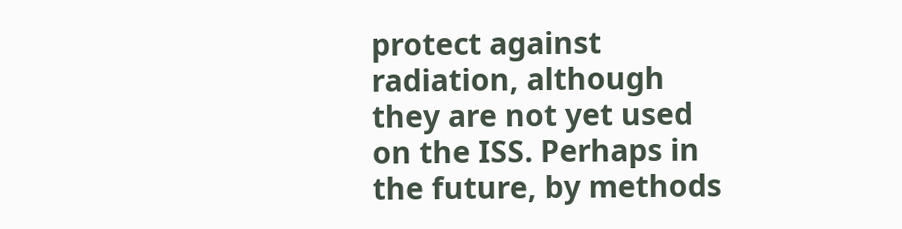protect against radiation, although they are not yet used on the ISS. Perhaps in the future, by methods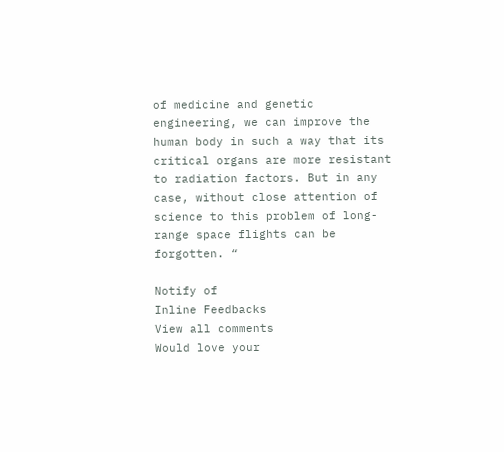of medicine and genetic engineering, we can improve the human body in such a way that its critical organs are more resistant to radiation factors. But in any case, without close attention of science to this problem of long-range space flights can be forgotten. “

Notify of
Inline Feedbacks
View all comments
Would love your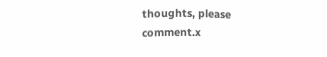thoughts, please comment.x